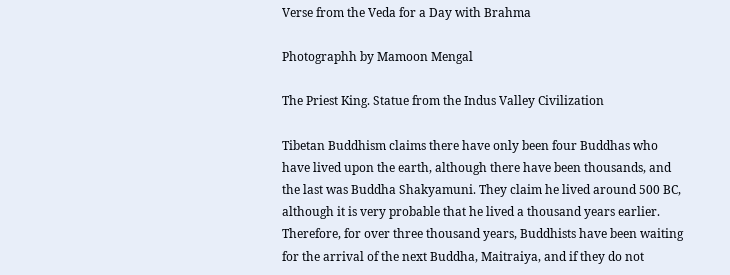Verse from the Veda for a Day with Brahma

Photographh by Mamoon Mengal

The Priest King. Statue from the Indus Valley Civilization

Tibetan Buddhism claims there have only been four Buddhas who have lived upon the earth, although there have been thousands, and the last was Buddha Shakyamuni. They claim he lived around 500 BC, although it is very probable that he lived a thousand years earlier. Therefore, for over three thousand years, Buddhists have been waiting for the arrival of the next Buddha, Maitraiya, and if they do not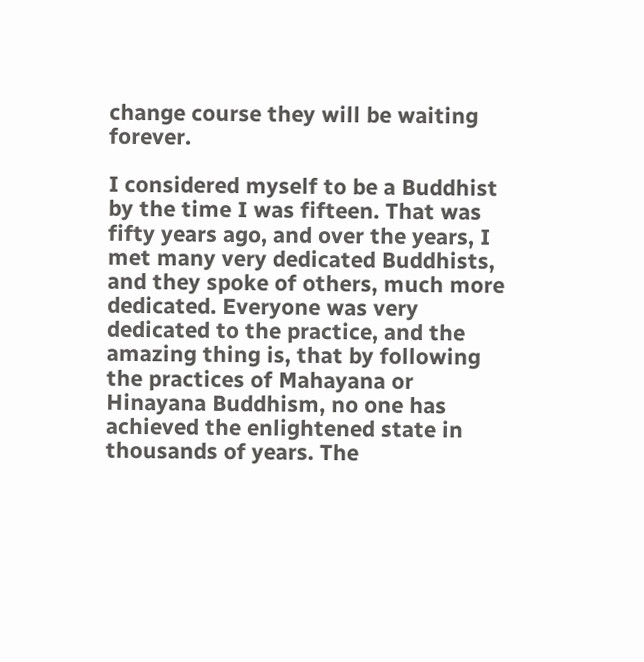change course they will be waiting forever.

I considered myself to be a Buddhist by the time I was fifteen. That was fifty years ago, and over the years, I met many very dedicated Buddhists, and they spoke of others, much more dedicated. Everyone was very dedicated to the practice, and the amazing thing is, that by following the practices of Mahayana or Hinayana Buddhism, no one has achieved the enlightened state in thousands of years. The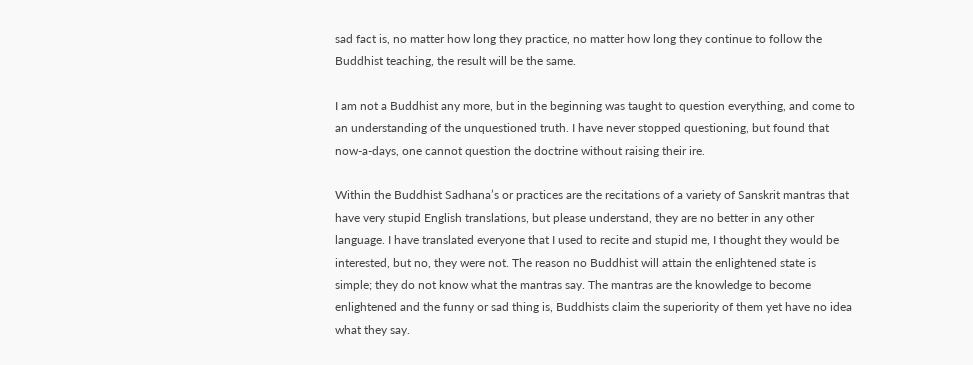sad fact is, no matter how long they practice, no matter how long they continue to follow the Buddhist teaching, the result will be the same.

I am not a Buddhist any more, but in the beginning was taught to question everything, and come to an understanding of the unquestioned truth. I have never stopped questioning, but found that now-a-days, one cannot question the doctrine without raising their ire.

Within the Buddhist Sadhana’s or practices are the recitations of a variety of Sanskrit mantras that have very stupid English translations, but please understand, they are no better in any other language. I have translated everyone that I used to recite and stupid me, I thought they would be interested, but no, they were not. The reason no Buddhist will attain the enlightened state is simple; they do not know what the mantras say. The mantras are the knowledge to become enlightened and the funny or sad thing is, Buddhists claim the superiority of them yet have no idea what they say.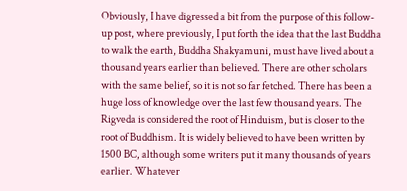Obviously, I have digressed a bit from the purpose of this follow-up post, where previously, I put forth the idea that the last Buddha to walk the earth, Buddha Shakyamuni, must have lived about a thousand years earlier than believed. There are other scholars with the same belief, so it is not so far fetched. There has been a huge loss of knowledge over the last few thousand years. The Rigveda is considered the root of Hinduism, but is closer to the root of Buddhism. It is widely believed to have been written by 1500 BC, although some writers put it many thousands of years earlier. Whatever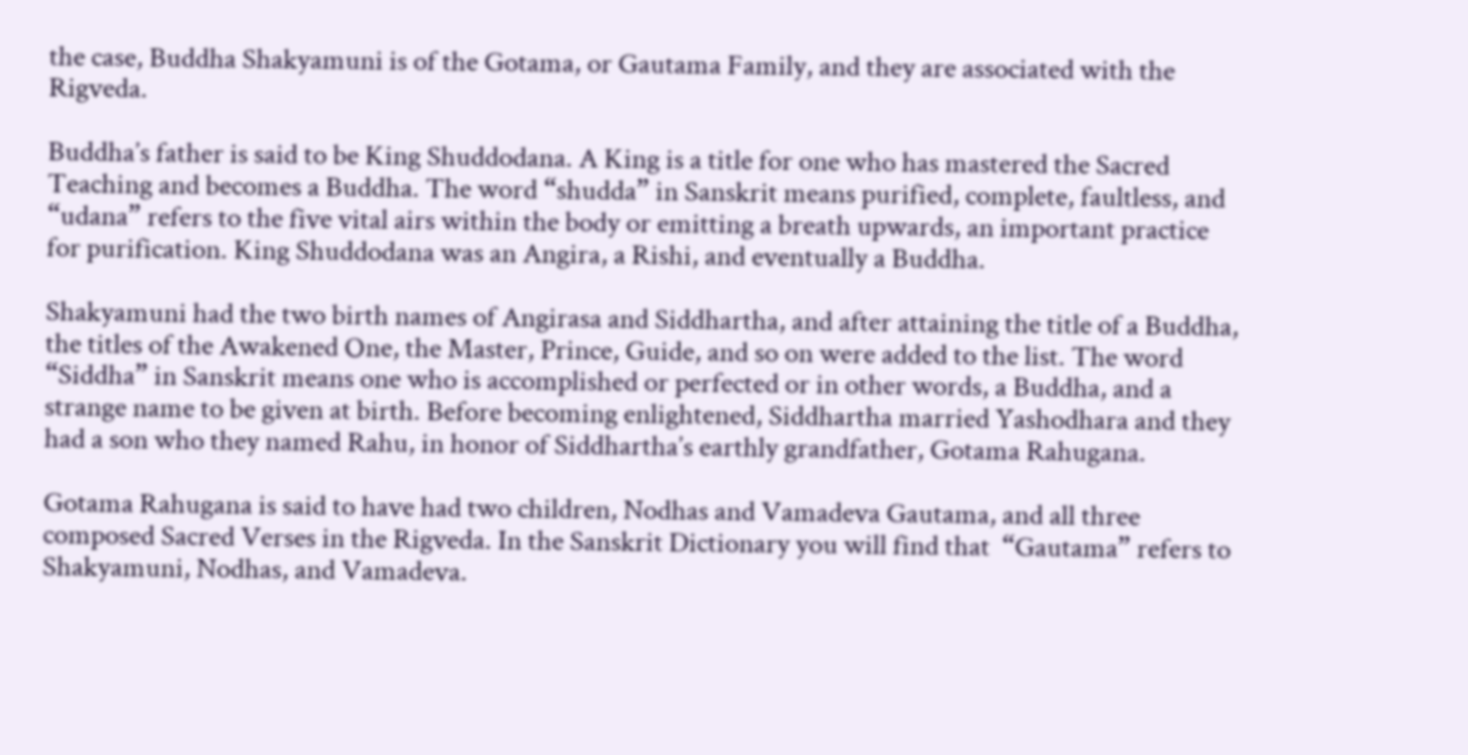the case, Buddha Shakyamuni is of the Gotama, or Gautama Family, and they are associated with the Rigveda.

Buddha’s father is said to be King Shuddodana. A King is a title for one who has mastered the Sacred Teaching and becomes a Buddha. The word “shudda” in Sanskrit means purified, complete, faultless, and “udana” refers to the five vital airs within the body or emitting a breath upwards, an important practice for purification. King Shuddodana was an Angira, a Rishi, and eventually a Buddha.

Shakyamuni had the two birth names of Angirasa and Siddhartha, and after attaining the title of a Buddha, the titles of the Awakened One, the Master, Prince, Guide, and so on were added to the list. The word “Siddha” in Sanskrit means one who is accomplished or perfected or in other words, a Buddha, and a strange name to be given at birth. Before becoming enlightened, Siddhartha married Yashodhara and they had a son who they named Rahu, in honor of Siddhartha’s earthly grandfather, Gotama Rahugana.

Gotama Rahugana is said to have had two children, Nodhas and Vamadeva Gautama, and all three composed Sacred Verses in the Rigveda. In the Sanskrit Dictionary you will find that  “Gautama” refers to Shakyamuni, Nodhas, and Vamadeva.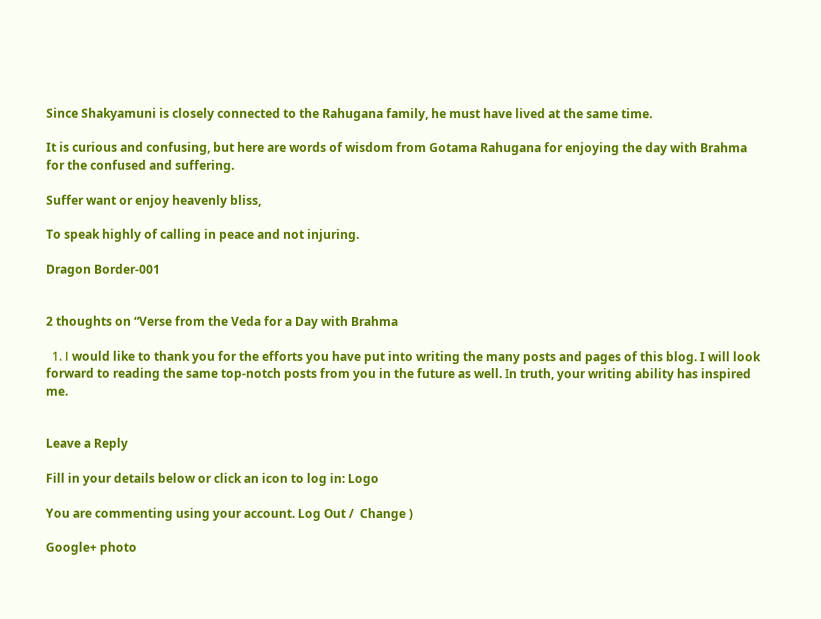Since Shakyamuni is closely connected to the Rahugana family, he must have lived at the same time.

It is curious and confusing, but here are words of wisdom from Gotama Rahugana for enjoying the day with Brahma for the confused and suffering.

Suffer want or enjoy heavenly bliss,

To speak highly of calling in peace and not injuring.

Dragon Border-001


2 thoughts on “Verse from the Veda for a Day with Brahma

  1. І would like to thank you for the efforts you have put into writing the many posts and pages of this blog. I will look forward to reading the same top-notch posts from you in the future as well. ӏn truth, your writing ability has inspired me.


Leave a Reply

Fill in your details below or click an icon to log in: Logo

You are commenting using your account. Log Out /  Change )

Google+ photo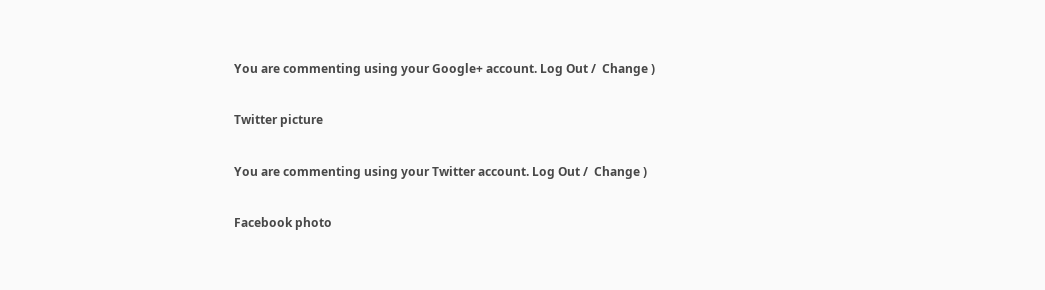You are commenting using your Google+ account. Log Out /  Change )

Twitter picture

You are commenting using your Twitter account. Log Out /  Change )

Facebook photo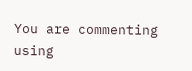You are commenting using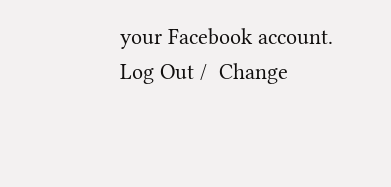your Facebook account. Log Out /  Change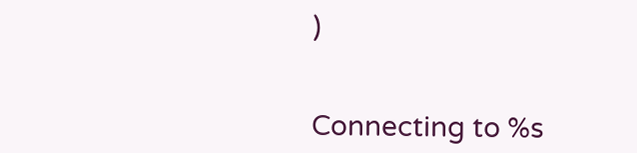)


Connecting to %s